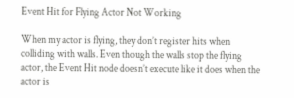Event Hit for Flying Actor Not Working

When my actor is flying, they don’t register hits when colliding with walls. Even though the walls stop the flying actor, the Event Hit node doesn’t execute like it does when the actor is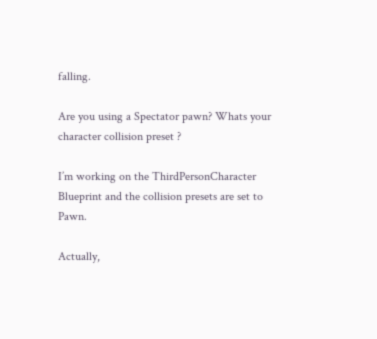falling.

Are you using a Spectator pawn? Whats your character collision preset ?

I’m working on the ThirdPersonCharacter Blueprint and the collision presets are set to Pawn.

Actually,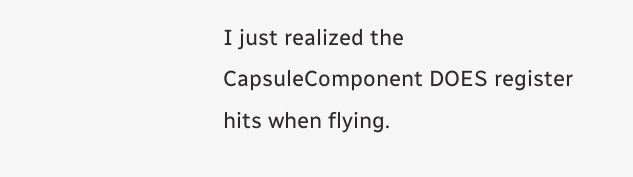I just realized the CapsuleComponent DOES register hits when flying.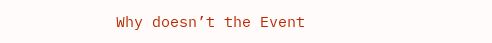Why doesn’t the Event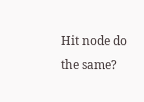Hit node do the same?